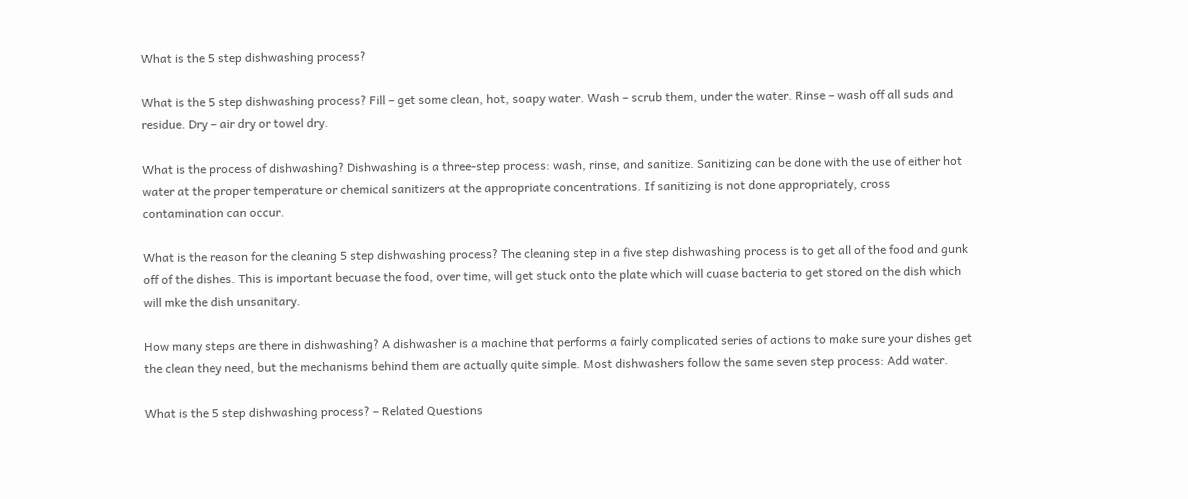What is the 5 step dishwashing process?

What is the 5 step dishwashing process? Fill – get some clean, hot, soapy water. Wash – scrub them, under the water. Rinse – wash off all suds and residue. Dry – air dry or towel dry.

What is the process of dishwashing? Dishwashing is a three-step process: wash, rinse, and sanitize. Sanitizing can be done with the use of either hot water at the proper temperature or chemical sanitizers at the appropriate concentrations. If sanitizing is not done appropriately, cross contamination can occur.

What is the reason for the cleaning 5 step dishwashing process? The cleaning step in a five step dishwashing process is to get all of the food and gunk off of the dishes. This is important becuase the food, over time, will get stuck onto the plate which will cuase bacteria to get stored on the dish which will mke the dish unsanitary.

How many steps are there in dishwashing? A dishwasher is a machine that performs a fairly complicated series of actions to make sure your dishes get the clean they need, but the mechanisms behind them are actually quite simple. Most dishwashers follow the same seven step process: Add water.

What is the 5 step dishwashing process? – Related Questions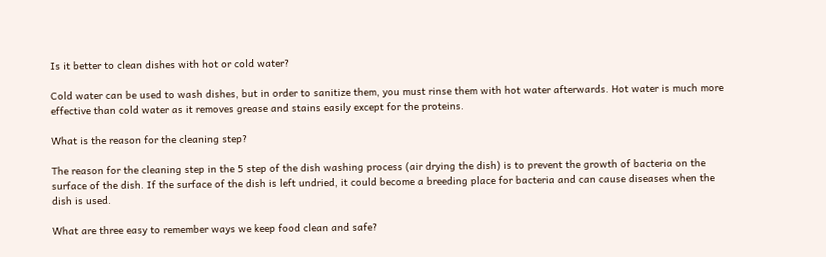Is it better to clean dishes with hot or cold water?

Cold water can be used to wash dishes, but in order to sanitize them, you must rinse them with hot water afterwards. Hot water is much more effective than cold water as it removes grease and stains easily except for the proteins.

What is the reason for the cleaning step?

The reason for the cleaning step in the 5 step of the dish washing process (air drying the dish) is to prevent the growth of bacteria on the surface of the dish. If the surface of the dish is left undried, it could become a breeding place for bacteria and can cause diseases when the dish is used.

What are three easy to remember ways we keep food clean and safe?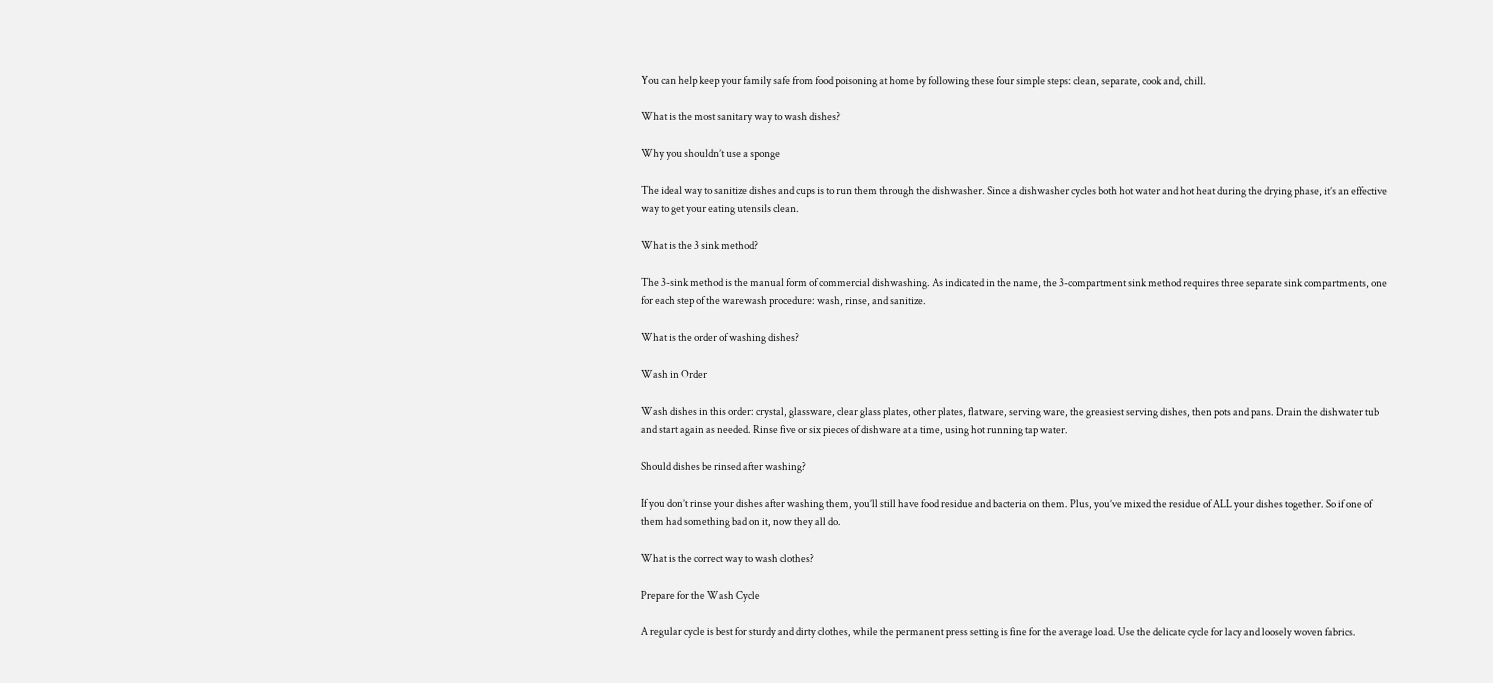You can help keep your family safe from food poisoning at home by following these four simple steps: clean, separate, cook and, chill.

What is the most sanitary way to wash dishes?

Why you shouldn’t use a sponge

The ideal way to sanitize dishes and cups is to run them through the dishwasher. Since a dishwasher cycles both hot water and hot heat during the drying phase, it’s an effective way to get your eating utensils clean.

What is the 3 sink method?

The 3-sink method is the manual form of commercial dishwashing. As indicated in the name, the 3-compartment sink method requires three separate sink compartments, one for each step of the warewash procedure: wash, rinse, and sanitize.

What is the order of washing dishes?

Wash in Order

Wash dishes in this order: crystal, glassware, clear glass plates, other plates, flatware, serving ware, the greasiest serving dishes, then pots and pans. Drain the dishwater tub and start again as needed. Rinse five or six pieces of dishware at a time, using hot running tap water.

Should dishes be rinsed after washing?

If you don’t rinse your dishes after washing them, you’ll still have food residue and bacteria on them. Plus, you’ve mixed the residue of ALL your dishes together. So if one of them had something bad on it, now they all do.

What is the correct way to wash clothes?

Prepare for the Wash Cycle

A regular cycle is best for sturdy and dirty clothes, while the permanent press setting is fine for the average load. Use the delicate cycle for lacy and loosely woven fabrics.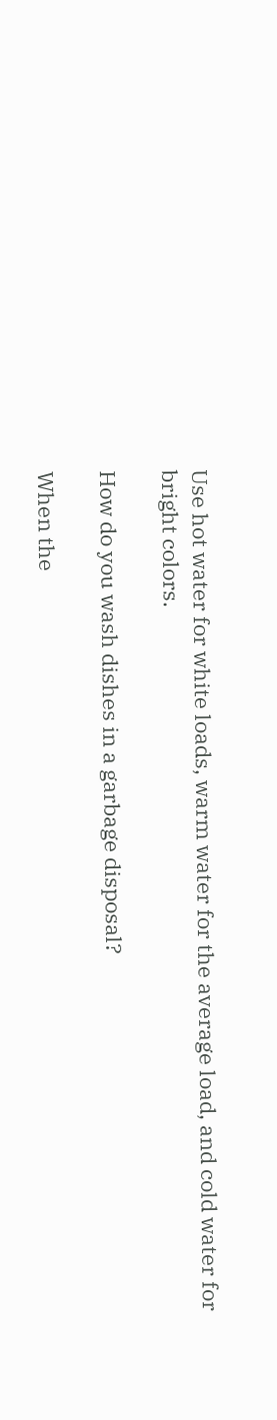Use hot water for white loads, warm water for the average load, and cold water for bright colors.

How do you wash dishes in a garbage disposal?

When the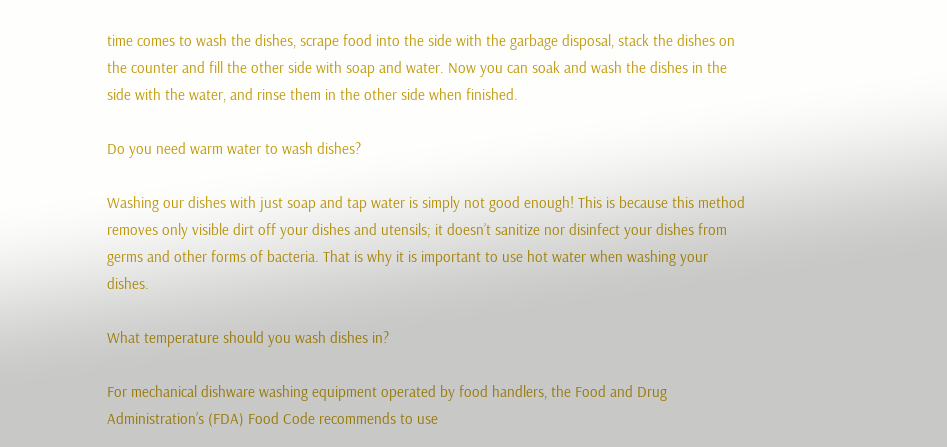time comes to wash the dishes, scrape food into the side with the garbage disposal, stack the dishes on the counter and fill the other side with soap and water. Now you can soak and wash the dishes in the side with the water, and rinse them in the other side when finished.

Do you need warm water to wash dishes?

Washing our dishes with just soap and tap water is simply not good enough! This is because this method removes only visible dirt off your dishes and utensils; it doesn’t sanitize nor disinfect your dishes from germs and other forms of bacteria. That is why it is important to use hot water when washing your dishes.

What temperature should you wash dishes in?

For mechanical dishware washing equipment operated by food handlers, the Food and Drug Administration’s (FDA) Food Code recommends to use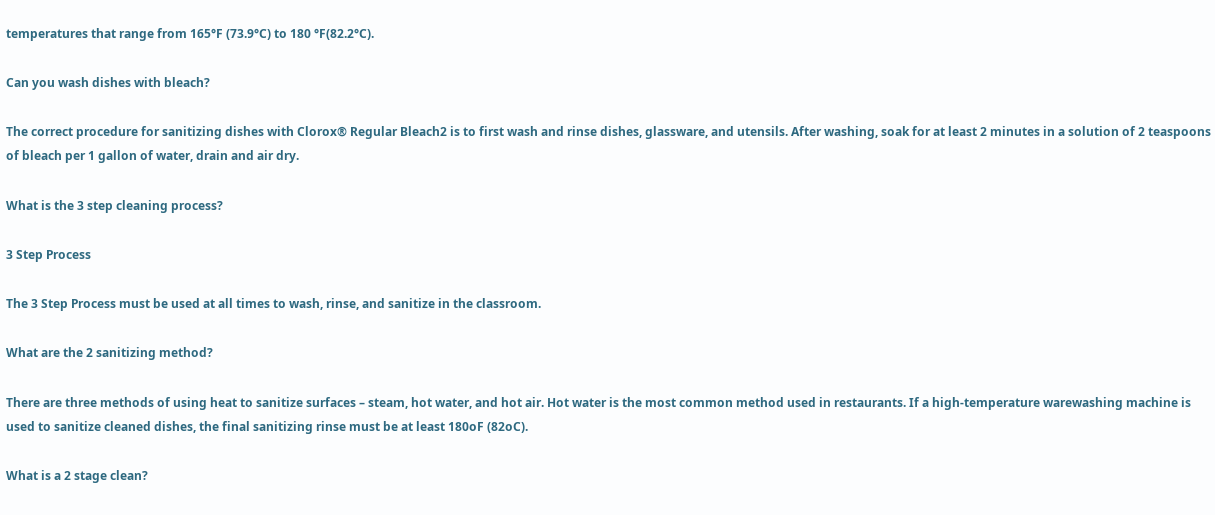temperatures that range from 165°F (73.9°C) to 180 °F(82.2°C).

Can you wash dishes with bleach?

The correct procedure for sanitizing dishes with Clorox® Regular Bleach2 is to first wash and rinse dishes, glassware, and utensils. After washing, soak for at least 2 minutes in a solution of 2 teaspoons of bleach per 1 gallon of water, drain and air dry.

What is the 3 step cleaning process?

3 Step Process

The 3 Step Process must be used at all times to wash, rinse, and sanitize in the classroom.

What are the 2 sanitizing method?

There are three methods of using heat to sanitize surfaces – steam, hot water, and hot air. Hot water is the most common method used in restaurants. If a high-temperature warewashing machine is used to sanitize cleaned dishes, the final sanitizing rinse must be at least 180oF (82oC).

What is a 2 stage clean?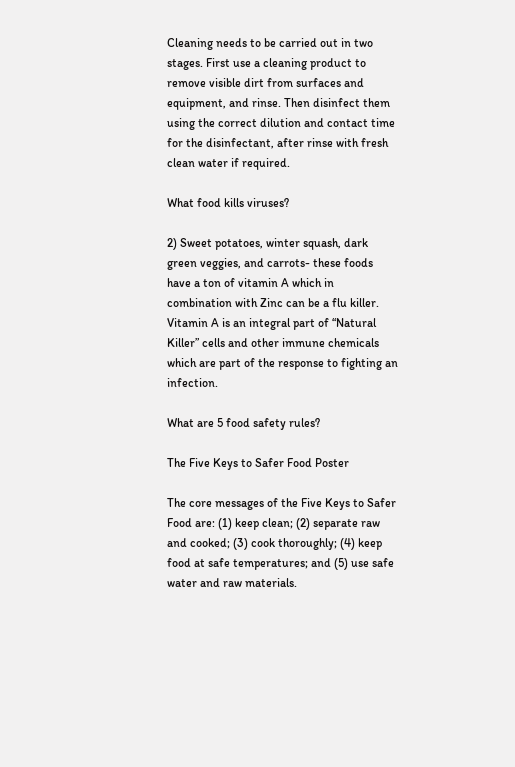Cleaning needs to be carried out in two stages. First use a cleaning product to remove visible dirt from surfaces and equipment, and rinse. Then disinfect them using the correct dilution and contact time for the disinfectant, after rinse with fresh clean water if required.

What food kills viruses?

2) Sweet potatoes, winter squash, dark green veggies, and carrots- these foods have a ton of vitamin A which in combination with Zinc can be a flu killer. Vitamin A is an integral part of “Natural Killer” cells and other immune chemicals which are part of the response to fighting an infection.

What are 5 food safety rules?

The Five Keys to Safer Food Poster

The core messages of the Five Keys to Safer Food are: (1) keep clean; (2) separate raw and cooked; (3) cook thoroughly; (4) keep food at safe temperatures; and (5) use safe water and raw materials.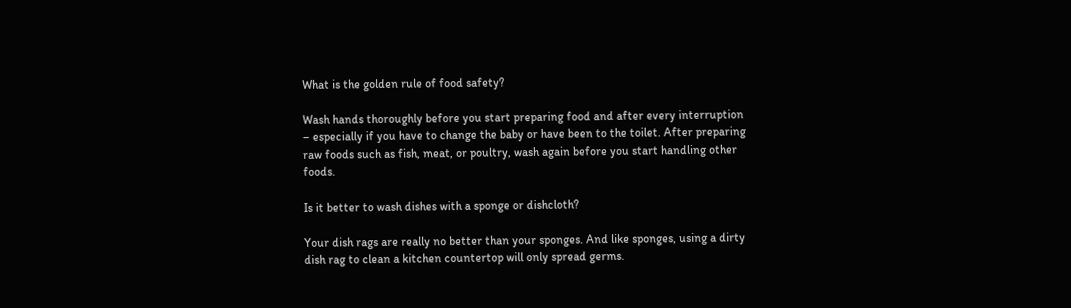What is the golden rule of food safety?

Wash hands thoroughly before you start preparing food and after every interruption – especially if you have to change the baby or have been to the toilet. After preparing raw foods such as fish, meat, or poultry, wash again before you start handling other foods.

Is it better to wash dishes with a sponge or dishcloth?

Your dish rags are really no better than your sponges. And like sponges, using a dirty dish rag to clean a kitchen countertop will only spread germs.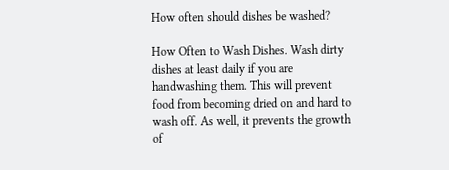How often should dishes be washed?

How Often to Wash Dishes. Wash dirty dishes at least daily if you are handwashing them. This will prevent food from becoming dried on and hard to wash off. As well, it prevents the growth of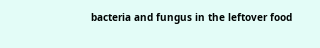bacteria and fungus in the leftover food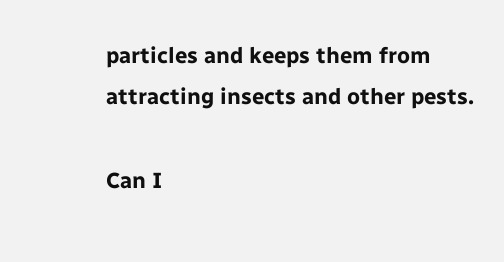particles and keeps them from attracting insects and other pests.

Can I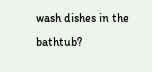wash dishes in the bathtub?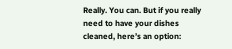Really. You can. But if you really need to have your dishes cleaned, here’s an option: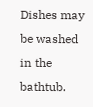Dishes may be washed in the bathtub.